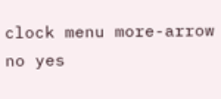clock menu more-arrow no yes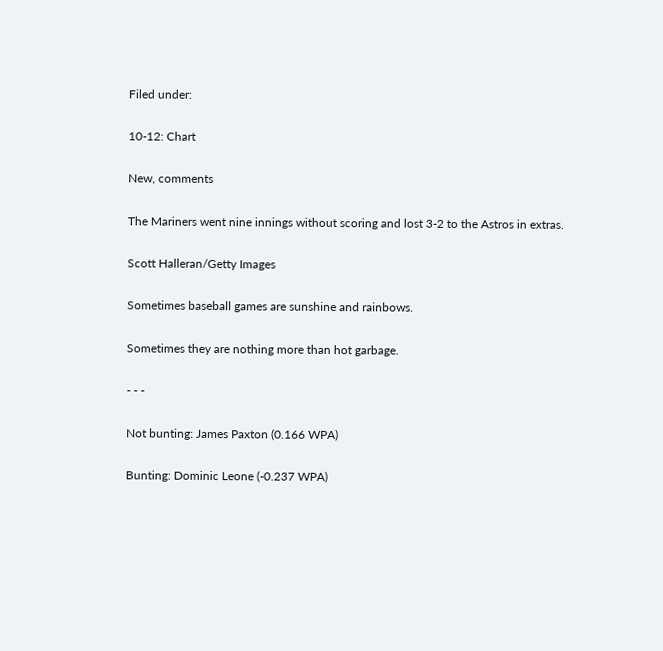Filed under:

10-12: Chart

New, comments

The Mariners went nine innings without scoring and lost 3-2 to the Astros in extras.

Scott Halleran/Getty Images

Sometimes baseball games are sunshine and rainbows.

Sometimes they are nothing more than hot garbage.

- - -

Not bunting: James Paxton (0.166 WPA)

Bunting: Dominic Leone (-0.237 WPA)